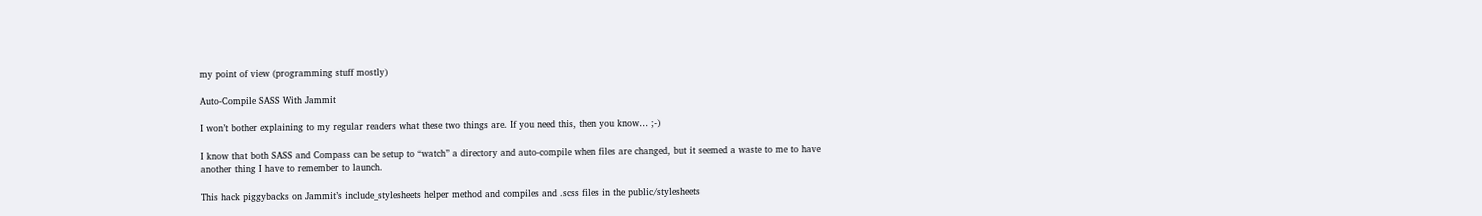my point of view (programming stuff mostly)

Auto-Compile SASS With Jammit

I won’t bother explaining to my regular readers what these two things are. If you need this, then you know… ;-)

I know that both SASS and Compass can be setup to “watch” a directory and auto-compile when files are changed, but it seemed a waste to me to have another thing I have to remember to launch.

This hack piggybacks on Jammit’s include_stylesheets helper method and compiles and .scss files in the public/stylesheets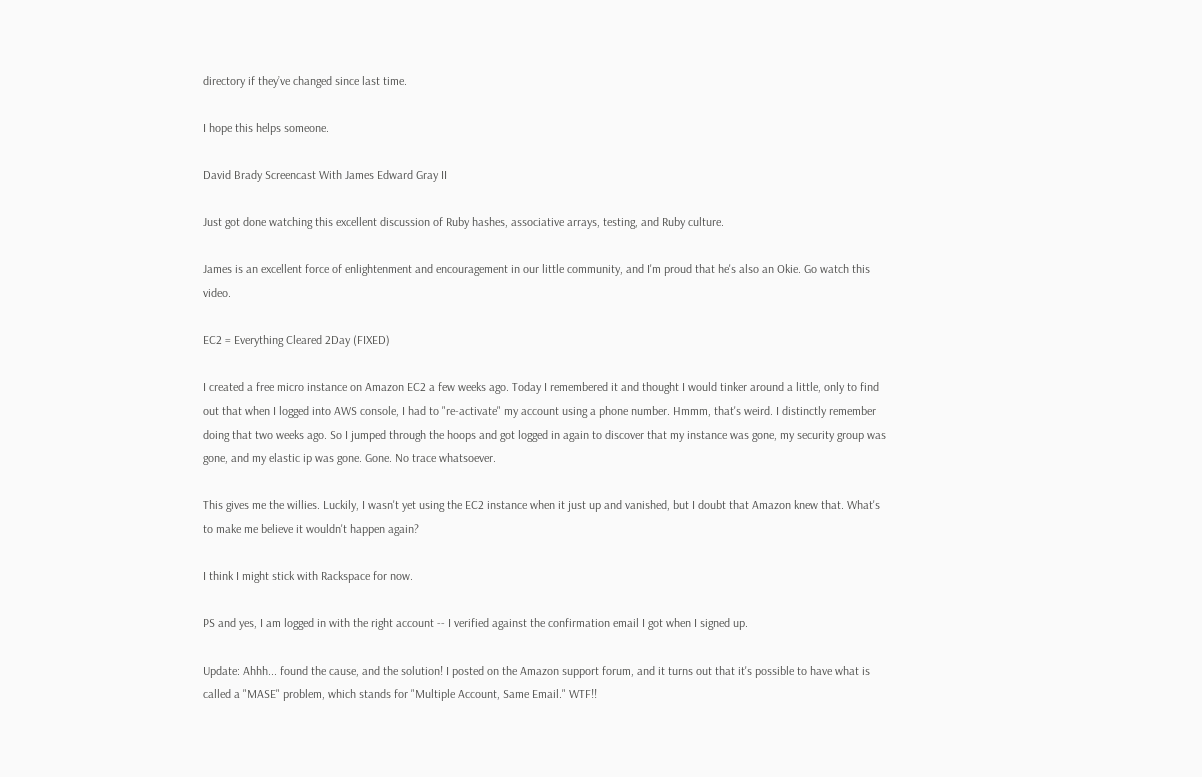directory if they’ve changed since last time.

I hope this helps someone.

David Brady Screencast With James Edward Gray II

Just got done watching this excellent discussion of Ruby hashes, associative arrays, testing, and Ruby culture.

James is an excellent force of enlightenment and encouragement in our little community, and I'm proud that he's also an Okie. Go watch this video.

EC2 = Everything Cleared 2Day (FIXED)

I created a free micro instance on Amazon EC2 a few weeks ago. Today I remembered it and thought I would tinker around a little, only to find out that when I logged into AWS console, I had to "re-activate" my account using a phone number. Hmmm, that's weird. I distinctly remember doing that two weeks ago. So I jumped through the hoops and got logged in again to discover that my instance was gone, my security group was gone, and my elastic ip was gone. Gone. No trace whatsoever.

This gives me the willies. Luckily, I wasn't yet using the EC2 instance when it just up and vanished, but I doubt that Amazon knew that. What's to make me believe it wouldn't happen again?

I think I might stick with Rackspace for now.

PS and yes, I am logged in with the right account -- I verified against the confirmation email I got when I signed up.

Update: Ahhh... found the cause, and the solution! I posted on the Amazon support forum, and it turns out that it's possible to have what is called a "MASE" problem, which stands for "Multiple Account, Same Email." WTF!!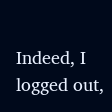Indeed, I logged out,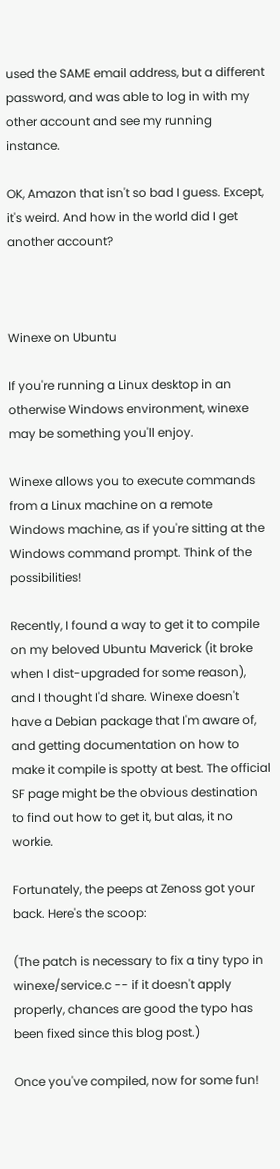used the SAME email address, but a different password, and was able to log in with my other account and see my running instance.

OK, Amazon that isn't so bad I guess. Except, it's weird. And how in the world did I get another account?



Winexe on Ubuntu

If you're running a Linux desktop in an otherwise Windows environment, winexe may be something you'll enjoy.

Winexe allows you to execute commands from a Linux machine on a remote Windows machine, as if you're sitting at the Windows command prompt. Think of the possibilities!

Recently, I found a way to get it to compile on my beloved Ubuntu Maverick (it broke when I dist-upgraded for some reason), and I thought I'd share. Winexe doesn't have a Debian package that I'm aware of, and getting documentation on how to make it compile is spotty at best. The official SF page might be the obvious destination to find out how to get it, but alas, it no workie.

Fortunately, the peeps at Zenoss got your back. Here's the scoop:

(The patch is necessary to fix a tiny typo in winexe/service.c -- if it doesn't apply properly, chances are good the typo has been fixed since this blog post.)

Once you've compiled, now for some fun!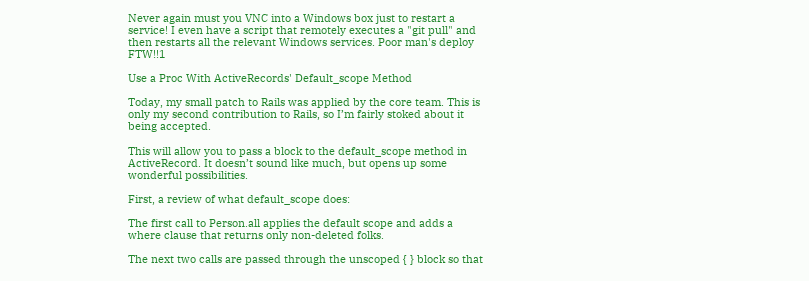Never again must you VNC into a Windows box just to restart a service! I even have a script that remotely executes a "git pull" and then restarts all the relevant Windows services. Poor man's deploy FTW!!1

Use a Proc With ActiveRecords' Default_scope Method

Today, my small patch to Rails was applied by the core team. This is only my second contribution to Rails, so I’m fairly stoked about it being accepted.

This will allow you to pass a block to the default_scope method in ActiveRecord. It doesn’t sound like much, but opens up some wonderful possibilities.

First, a review of what default_scope does:

The first call to Person.all applies the default scope and adds a where clause that returns only non-deleted folks.

The next two calls are passed through the unscoped { } block so that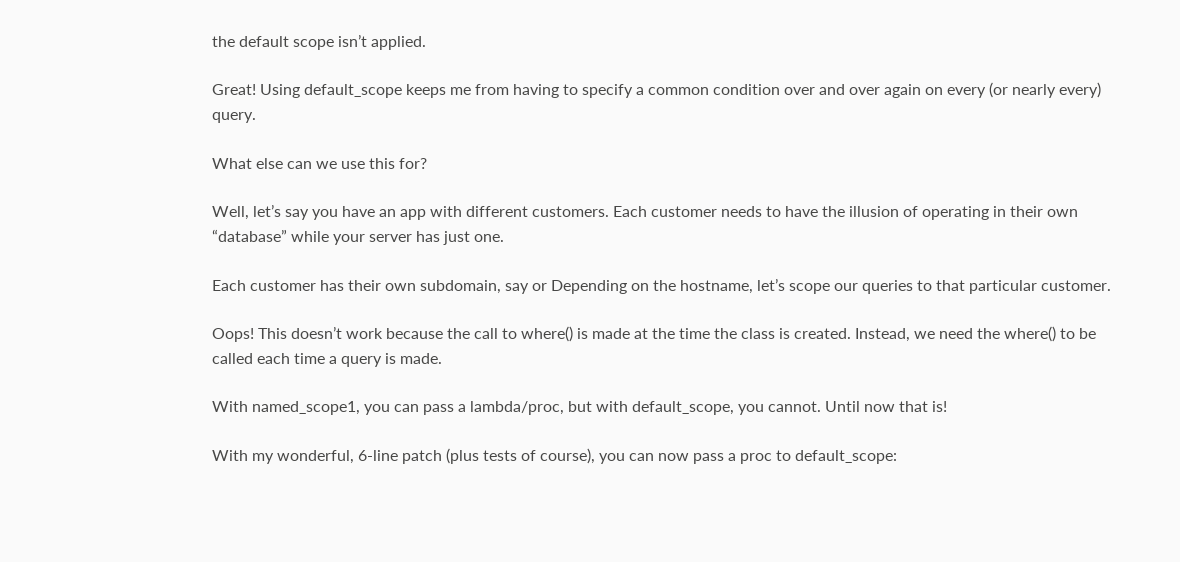the default scope isn’t applied.

Great! Using default_scope keeps me from having to specify a common condition over and over again on every (or nearly every) query.

What else can we use this for?

Well, let’s say you have an app with different customers. Each customer needs to have the illusion of operating in their own “database” while your server has just one.

Each customer has their own subdomain, say or Depending on the hostname, let’s scope our queries to that particular customer.

Oops! This doesn’t work because the call to where() is made at the time the class is created. Instead, we need the where() to be called each time a query is made.

With named_scope1, you can pass a lambda/proc, but with default_scope, you cannot. Until now that is!

With my wonderful, 6-line patch (plus tests of course), you can now pass a proc to default_scope: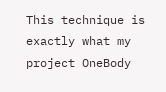This technique is exactly what my project OneBody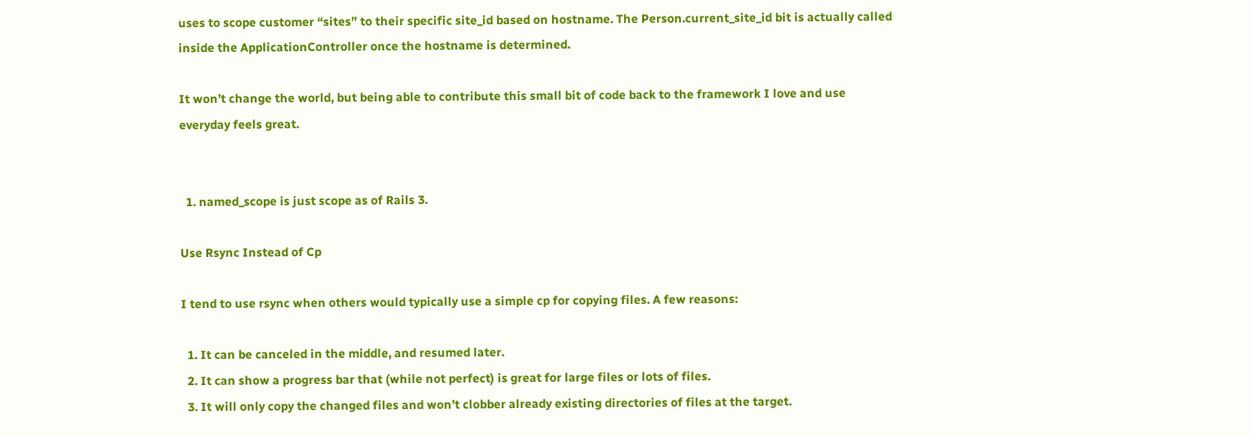uses to scope customer “sites” to their specific site_id based on hostname. The Person.current_site_id bit is actually called inside the ApplicationController once the hostname is determined.

It won’t change the world, but being able to contribute this small bit of code back to the framework I love and use everyday feels great.


  1. named_scope is just scope as of Rails 3.

Use Rsync Instead of Cp

I tend to use rsync when others would typically use a simple cp for copying files. A few reasons:

  1. It can be canceled in the middle, and resumed later.
  2. It can show a progress bar that (while not perfect) is great for large files or lots of files.
  3. It will only copy the changed files and won’t clobber already existing directories of files at the target.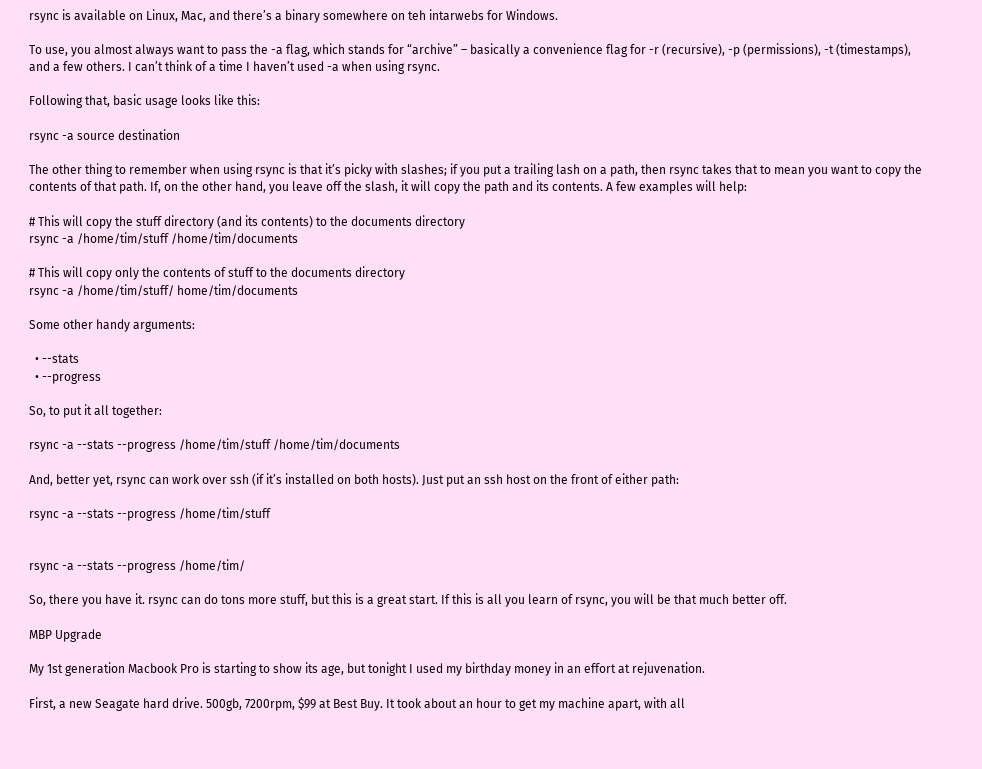rsync is available on Linux, Mac, and there’s a binary somewhere on teh intarwebs for Windows.

To use, you almost always want to pass the -a flag, which stands for “archive” – basically a convenience flag for -r (recursive), -p (permissions), -t (timestamps), and a few others. I can’t think of a time I haven’t used -a when using rsync.

Following that, basic usage looks like this:

rsync -a source destination

The other thing to remember when using rsync is that it’s picky with slashes; if you put a trailing lash on a path, then rsync takes that to mean you want to copy the contents of that path. If, on the other hand, you leave off the slash, it will copy the path and its contents. A few examples will help:

# This will copy the stuff directory (and its contents) to the documents directory
rsync -a /home/tim/stuff /home/tim/documents

# This will copy only the contents of stuff to the documents directory
rsync -a /home/tim/stuff/ home/tim/documents

Some other handy arguments:

  • --stats
  • --progress

So, to put it all together:

rsync -a --stats --progress /home/tim/stuff /home/tim/documents

And, better yet, rsync can work over ssh (if it’s installed on both hosts). Just put an ssh host on the front of either path:

rsync -a --stats --progress /home/tim/stuff


rsync -a --stats --progress /home/tim/

So, there you have it. rsync can do tons more stuff, but this is a great start. If this is all you learn of rsync, you will be that much better off.

MBP Upgrade

My 1st generation Macbook Pro is starting to show its age, but tonight I used my birthday money in an effort at rejuvenation.

First, a new Seagate hard drive. 500gb, 7200rpm, $99 at Best Buy. It took about an hour to get my machine apart, with all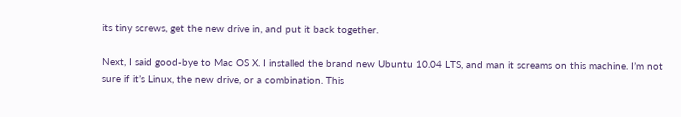its tiny screws, get the new drive in, and put it back together.

Next, I said good-bye to Mac OS X. I installed the brand new Ubuntu 10.04 LTS, and man it screams on this machine. I’m not sure if it’s Linux, the new drive, or a combination. This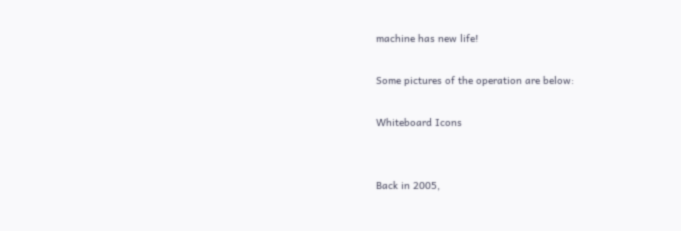machine has new life!

Some pictures of the operation are below:

Whiteboard Icons


Back in 2005,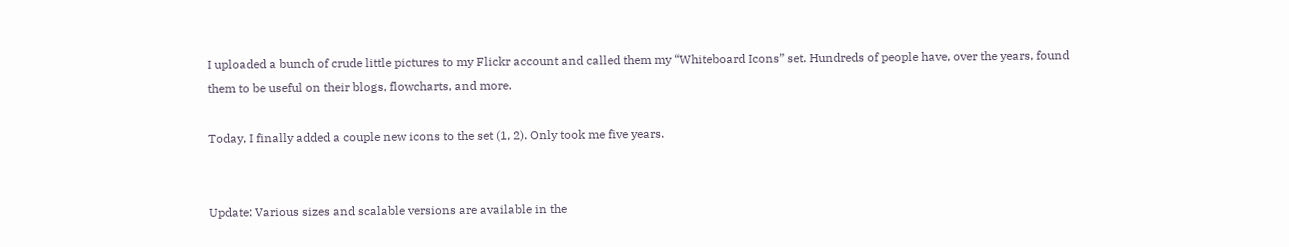I uploaded a bunch of crude little pictures to my Flickr account and called them my “Whiteboard Icons” set. Hundreds of people have, over the years, found them to be useful on their blogs, flowcharts, and more.

Today, I finally added a couple new icons to the set (1, 2). Only took me five years.


Update: Various sizes and scalable versions are available in the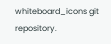whiteboard_icons git repository.